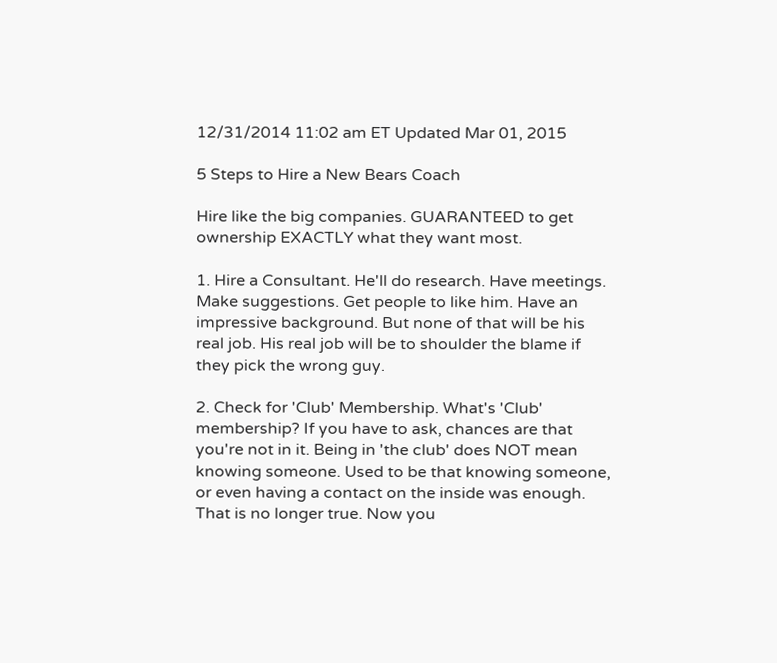12/31/2014 11:02 am ET Updated Mar 01, 2015

5 Steps to Hire a New Bears Coach

Hire like the big companies. GUARANTEED to get ownership EXACTLY what they want most.

1. Hire a Consultant. He'll do research. Have meetings. Make suggestions. Get people to like him. Have an impressive background. But none of that will be his real job. His real job will be to shoulder the blame if they pick the wrong guy.

2. Check for 'Club' Membership. What's 'Club' membership? If you have to ask, chances are that you're not in it. Being in 'the club' does NOT mean knowing someone. Used to be that knowing someone, or even having a contact on the inside was enough. That is no longer true. Now you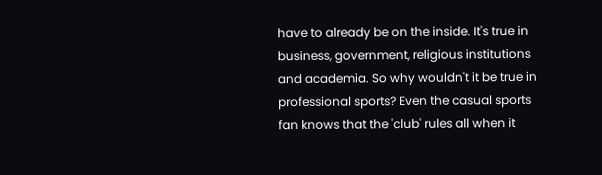have to already be on the inside. It's true in business, government, religious institutions and academia. So why wouldn't it be true in professional sports? Even the casual sports fan knows that the 'club' rules all when it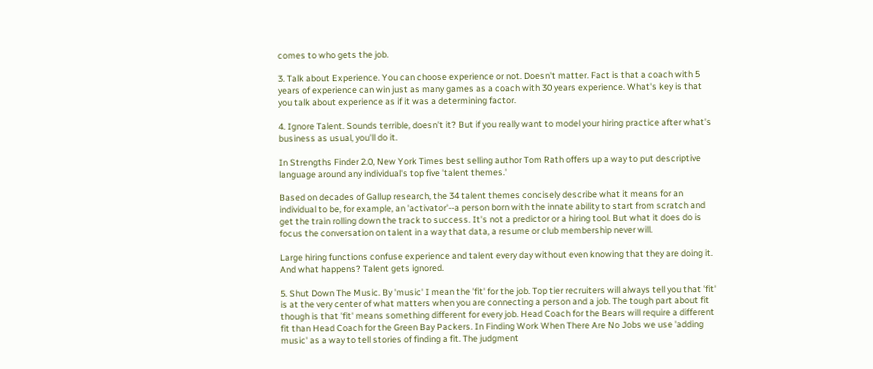comes to who gets the job.

3. Talk about Experience. You can choose experience or not. Doesn't matter. Fact is that a coach with 5 years of experience can win just as many games as a coach with 30 years experience. What's key is that you talk about experience as if it was a determining factor.

4. Ignore Talent. Sounds terrible, doesn't it? But if you really want to model your hiring practice after what's business as usual, you'll do it.

In Strengths Finder 2.0, New York Times best selling author Tom Rath offers up a way to put descriptive language around any individual's top five 'talent themes.'

Based on decades of Gallup research, the 34 talent themes concisely describe what it means for an individual to be, for example, an 'activator'--a person born with the innate ability to start from scratch and get the train rolling down the track to success. It's not a predictor or a hiring tool. But what it does do is focus the conversation on talent in a way that data, a resume or club membership never will.

Large hiring functions confuse experience and talent every day without even knowing that they are doing it. And what happens? Talent gets ignored.

5. Shut Down The Music. By 'music' I mean the 'fit' for the job. Top tier recruiters will always tell you that 'fit' is at the very center of what matters when you are connecting a person and a job. The tough part about fit though is that 'fit' means something different for every job. Head Coach for the Bears will require a different fit than Head Coach for the Green Bay Packers. In Finding Work When There Are No Jobs we use 'adding music' as a way to tell stories of finding a fit. The judgment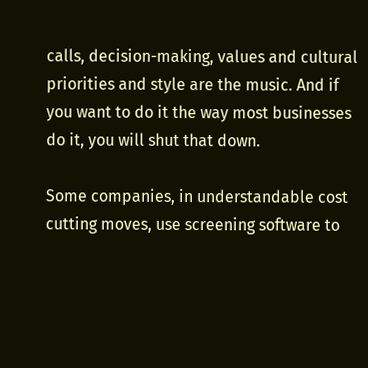calls, decision-making, values and cultural priorities and style are the music. And if you want to do it the way most businesses do it, you will shut that down.

Some companies, in understandable cost cutting moves, use screening software to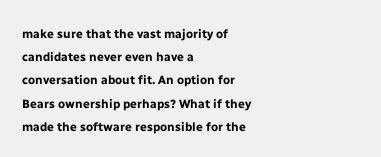make sure that the vast majority of candidates never even have a conversation about fit. An option for Bears ownership perhaps? What if they made the software responsible for the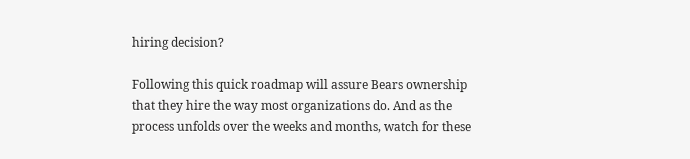hiring decision?

Following this quick roadmap will assure Bears ownership that they hire the way most organizations do. And as the process unfolds over the weeks and months, watch for these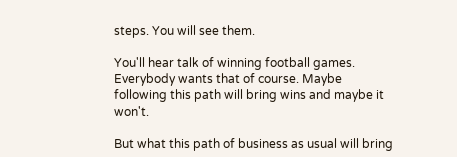steps. You will see them.

You'll hear talk of winning football games. Everybody wants that of course. Maybe following this path will bring wins and maybe it won't.

But what this path of business as usual will bring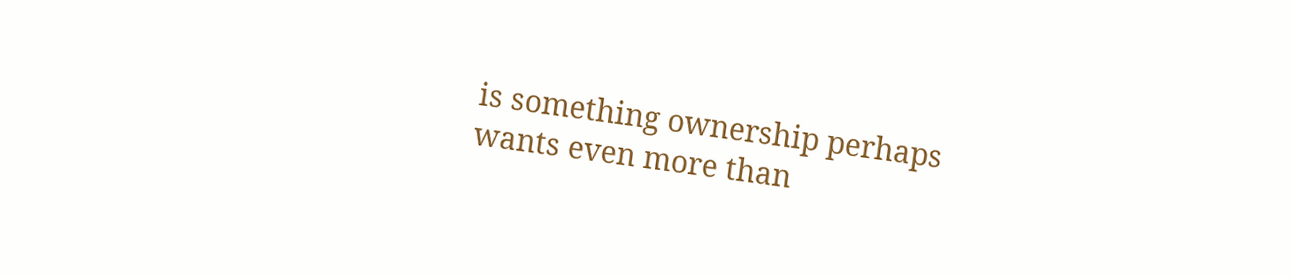is something ownership perhaps wants even more than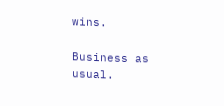wins.

Business as usual.